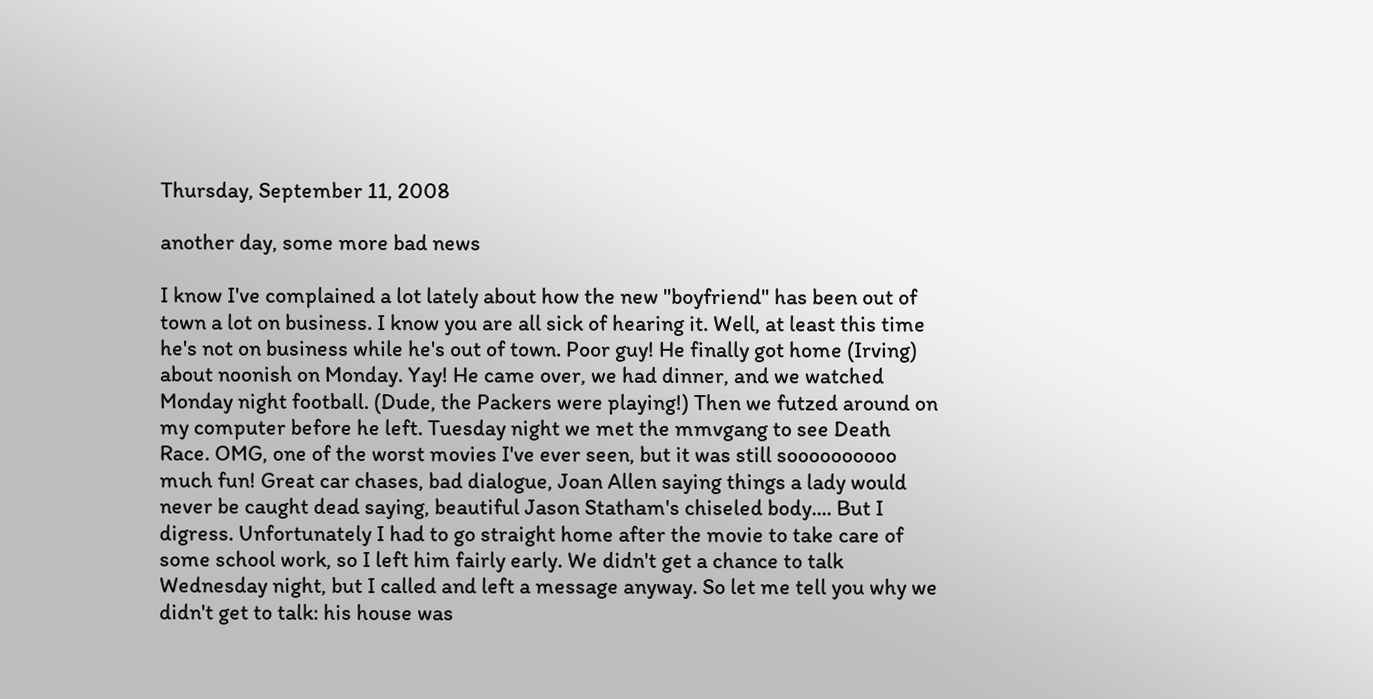Thursday, September 11, 2008

another day, some more bad news

I know I've complained a lot lately about how the new "boyfriend" has been out of town a lot on business. I know you are all sick of hearing it. Well, at least this time he's not on business while he's out of town. Poor guy! He finally got home (Irving) about noonish on Monday. Yay! He came over, we had dinner, and we watched Monday night football. (Dude, the Packers were playing!) Then we futzed around on my computer before he left. Tuesday night we met the mmvgang to see Death Race. OMG, one of the worst movies I've ever seen, but it was still soooooooooo much fun! Great car chases, bad dialogue, Joan Allen saying things a lady would never be caught dead saying, beautiful Jason Statham's chiseled body.... But I digress. Unfortunately I had to go straight home after the movie to take care of some school work, so I left him fairly early. We didn't get a chance to talk Wednesday night, but I called and left a message anyway. So let me tell you why we didn't get to talk: his house was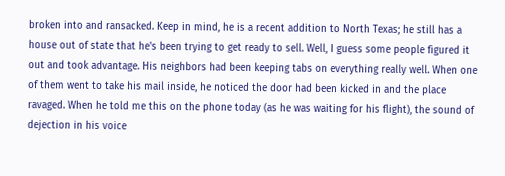broken into and ransacked. Keep in mind, he is a recent addition to North Texas; he still has a house out of state that he's been trying to get ready to sell. Well, I guess some people figured it out and took advantage. His neighbors had been keeping tabs on everything really well. When one of them went to take his mail inside, he noticed the door had been kicked in and the place ravaged. When he told me this on the phone today (as he was waiting for his flight), the sound of dejection in his voice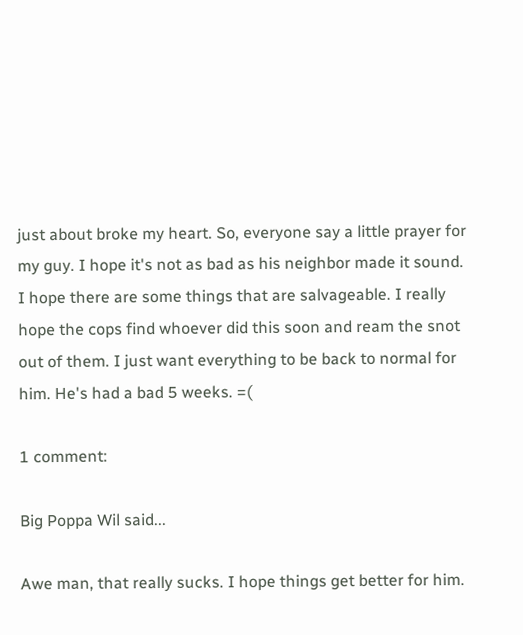just about broke my heart. So, everyone say a little prayer for my guy. I hope it's not as bad as his neighbor made it sound. I hope there are some things that are salvageable. I really hope the cops find whoever did this soon and ream the snot out of them. I just want everything to be back to normal for him. He's had a bad 5 weeks. =(

1 comment:

Big Poppa Wil said...

Awe man, that really sucks. I hope things get better for him.